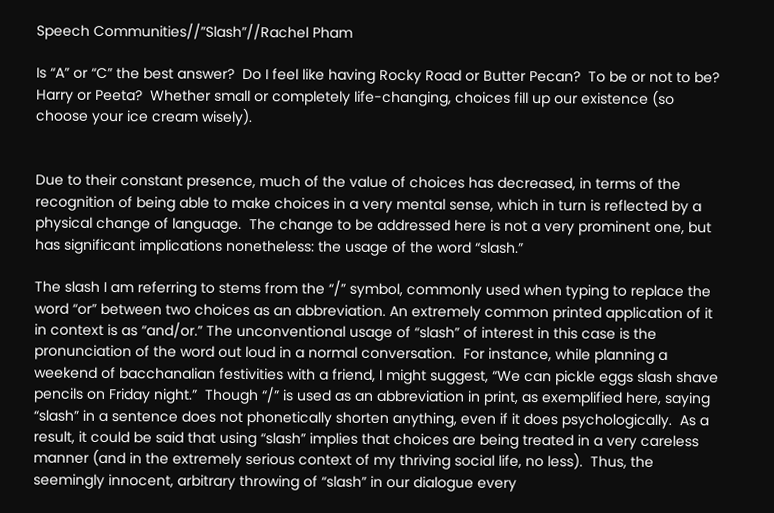Speech Communities//”Slash”//Rachel Pham

Is “A” or “C” the best answer?  Do I feel like having Rocky Road or Butter Pecan?  To be or not to be?  Harry or Peeta?  Whether small or completely life-changing, choices fill up our existence (so choose your ice cream wisely).


Due to their constant presence, much of the value of choices has decreased, in terms of the recognition of being able to make choices in a very mental sense, which in turn is reflected by a physical change of language.  The change to be addressed here is not a very prominent one, but has significant implications nonetheless: the usage of the word “slash.”

The slash I am referring to stems from the “/” symbol, commonly used when typing to replace the word “or” between two choices as an abbreviation. An extremely common printed application of it in context is as “and/or.” The unconventional usage of “slash” of interest in this case is the pronunciation of the word out loud in a normal conversation.  For instance, while planning a weekend of bacchanalian festivities with a friend, I might suggest, “We can pickle eggs slash shave pencils on Friday night.”  Though “/” is used as an abbreviation in print, as exemplified here, saying “slash” in a sentence does not phonetically shorten anything, even if it does psychologically.  As a result, it could be said that using “slash” implies that choices are being treated in a very careless manner (and in the extremely serious context of my thriving social life, no less).  Thus, the seemingly innocent, arbitrary throwing of “slash” in our dialogue every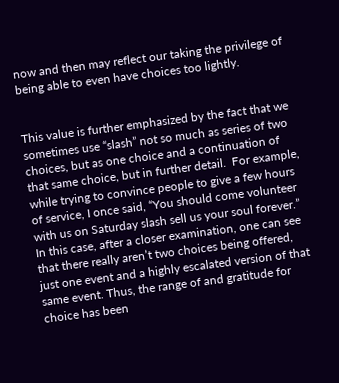now and then may reflect our taking the privilege of being able to even have choices too lightly.


This value is further emphasized by the fact that we sometimes use “slash” not so much as series of two choices, but as one choice and a continuation of that same choice, but in further detail.  For example, while trying to convince people to give a few hours of service, I once said, “You should come volunteer with us on Saturday slash sell us your soul forever.”  In this case, after a closer examination, one can see that there really aren’t two choices being offered, just one event and a highly escalated version of that same event. Thus, the range of and gratitude for choice has been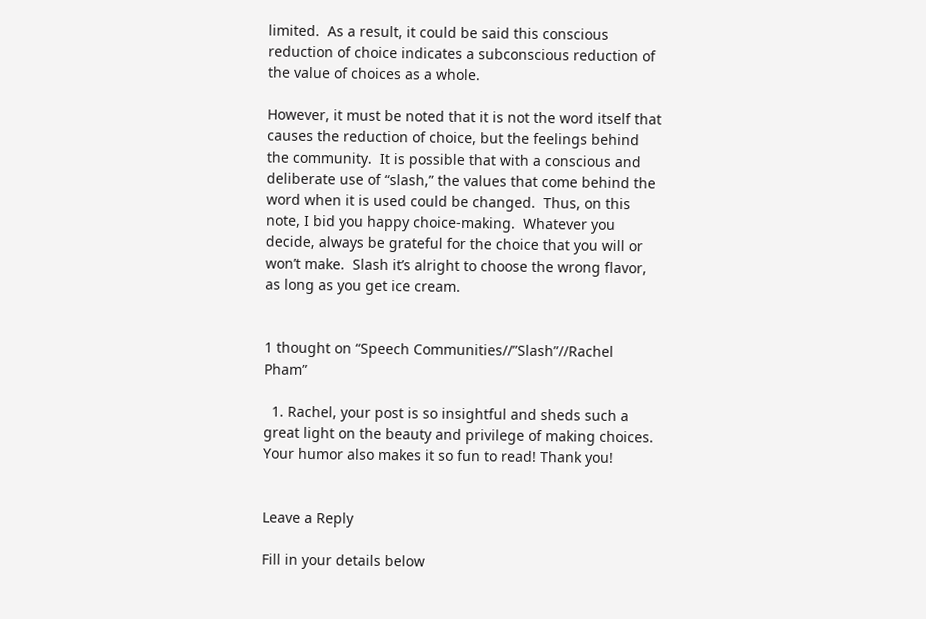limited.  As a result, it could be said this conscious reduction of choice indicates a subconscious reduction of the value of choices as a whole.

However, it must be noted that it is not the word itself that causes the reduction of choice, but the feelings behind the community.  It is possible that with a conscious and deliberate use of “slash,” the values that come behind the word when it is used could be changed.  Thus, on this note, I bid you happy choice-making.  Whatever you decide, always be grateful for the choice that you will or won’t make.  Slash it’s alright to choose the wrong flavor, as long as you get ice cream.


1 thought on “Speech Communities//”Slash”//Rachel Pham”

  1. Rachel, your post is so insightful and sheds such a great light on the beauty and privilege of making choices. Your humor also makes it so fun to read! Thank you!


Leave a Reply

Fill in your details below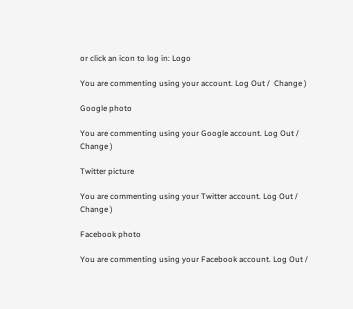or click an icon to log in: Logo

You are commenting using your account. Log Out /  Change )

Google photo

You are commenting using your Google account. Log Out /  Change )

Twitter picture

You are commenting using your Twitter account. Log Out /  Change )

Facebook photo

You are commenting using your Facebook account. Log Out /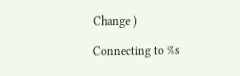Change )

Connecting to %s